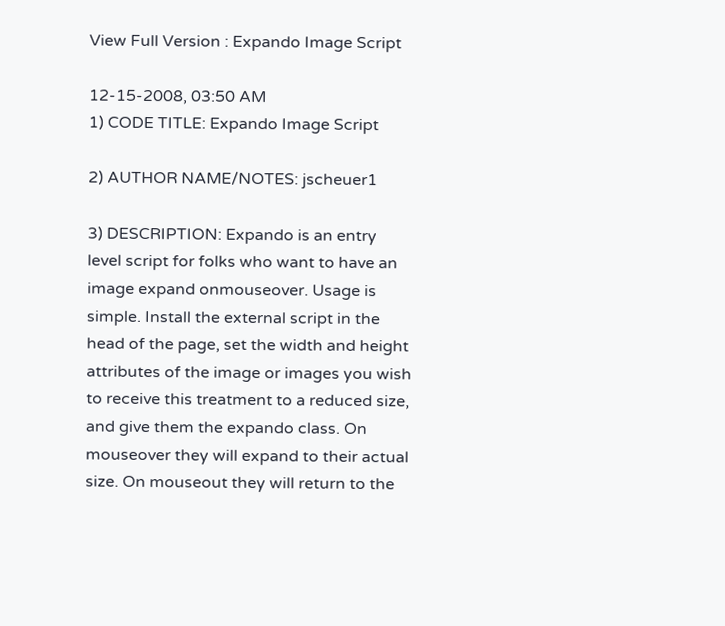View Full Version : Expando Image Script

12-15-2008, 03:50 AM
1) CODE TITLE: Expando Image Script

2) AUTHOR NAME/NOTES: jscheuer1

3) DESCRIPTION: Expando is an entry level script for folks who want to have an image expand onmouseover. Usage is simple. Install the external script in the head of the page, set the width and height attributes of the image or images you wish to receive this treatment to a reduced size, and give them the expando class. On mouseover they will expand to their actual size. On mouseout they will return to the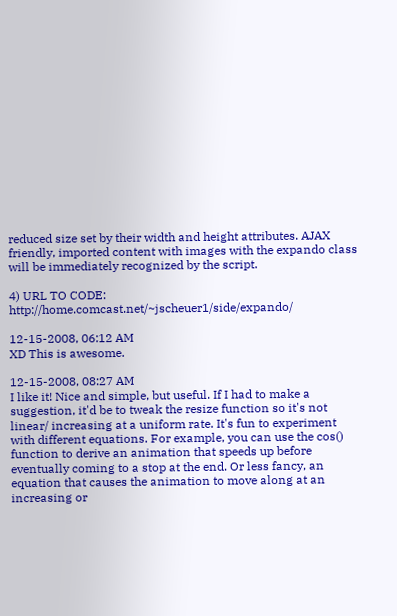reduced size set by their width and height attributes. AJAX friendly, imported content with images with the expando class will be immediately recognized by the script.

4) URL TO CODE: http://home.comcast.net/~jscheuer1/side/expando/

12-15-2008, 06:12 AM
XD This is awesome.

12-15-2008, 08:27 AM
I like it! Nice and simple, but useful. If I had to make a suggestion, it'd be to tweak the resize function so it's not linear/ increasing at a uniform rate. It's fun to experiment with different equations. For example, you can use the cos() function to derive an animation that speeds up before eventually coming to a stop at the end. Or less fancy, an equation that causes the animation to move along at an increasing or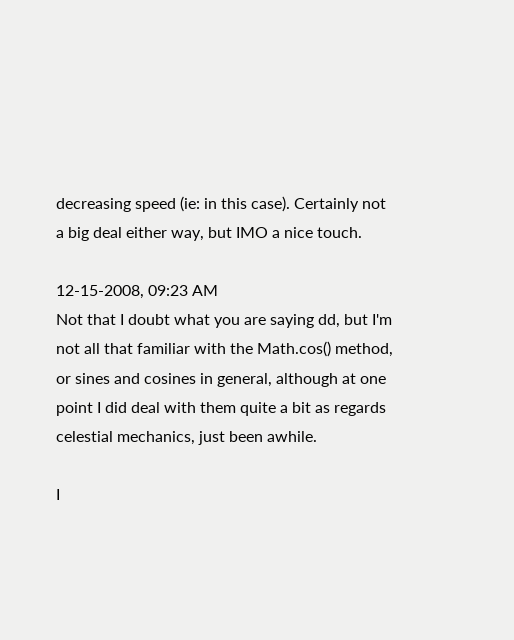decreasing speed (ie: in this case). Certainly not a big deal either way, but IMO a nice touch.

12-15-2008, 09:23 AM
Not that I doubt what you are saying dd, but I'm not all that familiar with the Math.cos() method, or sines and cosines in general, although at one point I did deal with them quite a bit as regards celestial mechanics, just been awhile.

I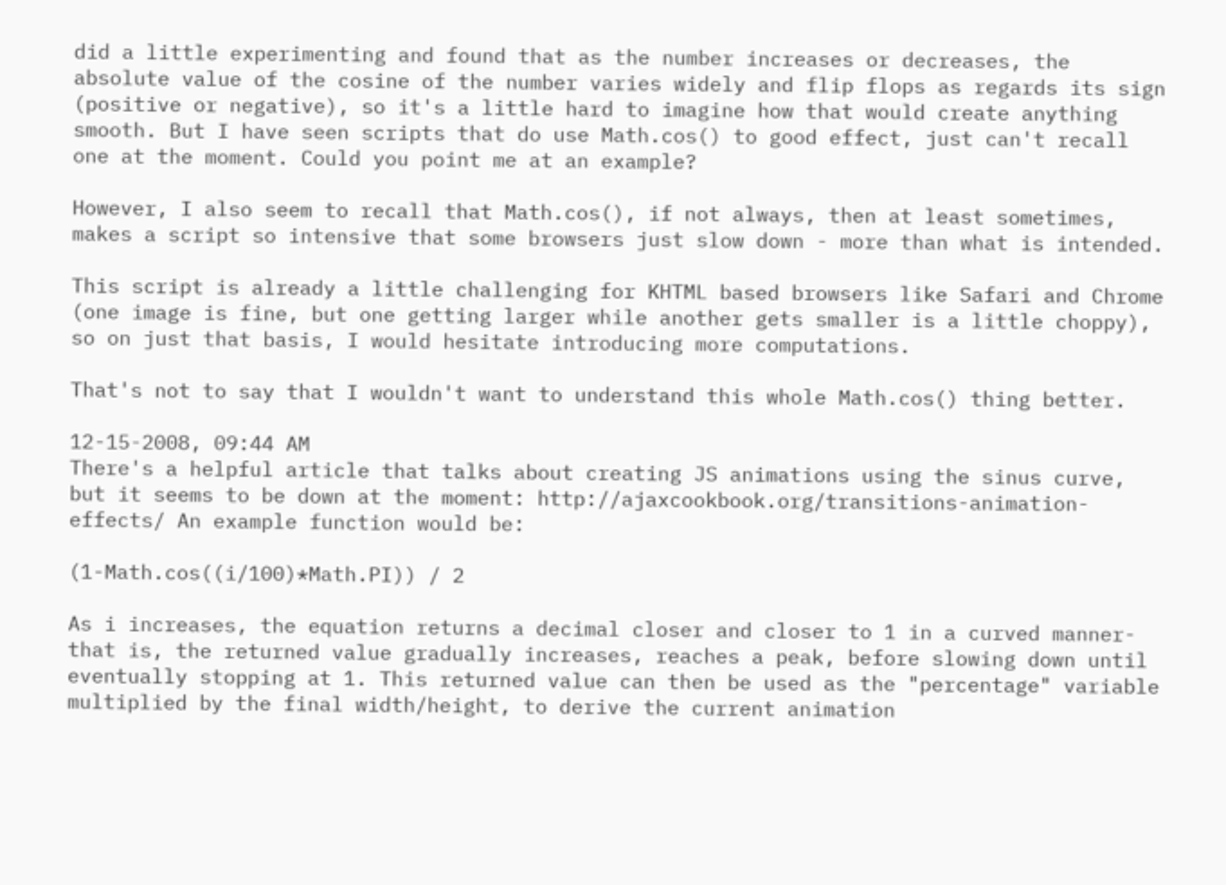did a little experimenting and found that as the number increases or decreases, the absolute value of the cosine of the number varies widely and flip flops as regards its sign (positive or negative), so it's a little hard to imagine how that would create anything smooth. But I have seen scripts that do use Math.cos() to good effect, just can't recall one at the moment. Could you point me at an example?

However, I also seem to recall that Math.cos(), if not always, then at least sometimes, makes a script so intensive that some browsers just slow down - more than what is intended.

This script is already a little challenging for KHTML based browsers like Safari and Chrome (one image is fine, but one getting larger while another gets smaller is a little choppy), so on just that basis, I would hesitate introducing more computations.

That's not to say that I wouldn't want to understand this whole Math.cos() thing better.

12-15-2008, 09:44 AM
There's a helpful article that talks about creating JS animations using the sinus curve, but it seems to be down at the moment: http://ajaxcookbook.org/transitions-animation-effects/ An example function would be:

(1-Math.cos((i/100)*Math.PI)) / 2

As i increases, the equation returns a decimal closer and closer to 1 in a curved manner- that is, the returned value gradually increases, reaches a peak, before slowing down until eventually stopping at 1. This returned value can then be used as the "percentage" variable multiplied by the final width/height, to derive the current animation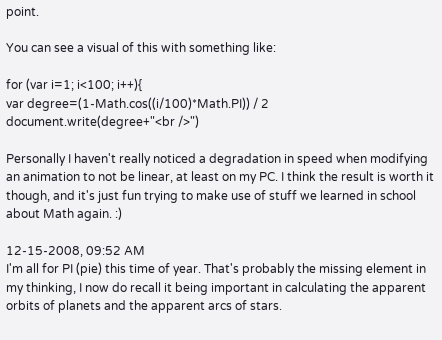point.

You can see a visual of this with something like:

for (var i=1; i<100; i++){
var degree=(1-Math.cos((i/100)*Math.PI)) / 2
document.write(degree+"<br />")

Personally I haven't really noticed a degradation in speed when modifying an animation to not be linear, at least on my PC. I think the result is worth it though, and it's just fun trying to make use of stuff we learned in school about Math again. :)

12-15-2008, 09:52 AM
I'm all for PI (pie) this time of year. That's probably the missing element in my thinking, I now do recall it being important in calculating the apparent orbits of planets and the apparent arcs of stars.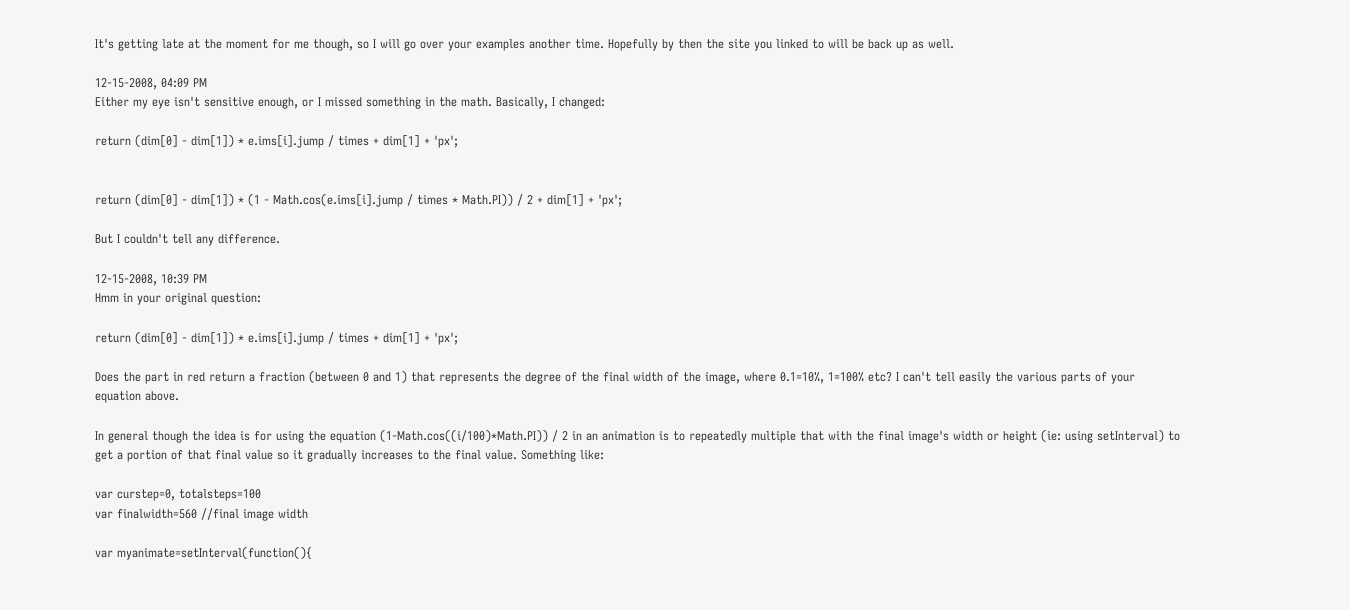It's getting late at the moment for me though, so I will go over your examples another time. Hopefully by then the site you linked to will be back up as well.

12-15-2008, 04:09 PM
Either my eye isn't sensitive enough, or I missed something in the math. Basically, I changed:

return (dim[0] - dim[1]) * e.ims[i].jump / times + dim[1] + 'px';


return (dim[0] - dim[1]) * (1 - Math.cos(e.ims[i].jump / times * Math.PI)) / 2 + dim[1] + 'px';

But I couldn't tell any difference.

12-15-2008, 10:39 PM
Hmm in your original question:

return (dim[0] - dim[1]) * e.ims[i].jump / times + dim[1] + 'px';

Does the part in red return a fraction (between 0 and 1) that represents the degree of the final width of the image, where 0.1=10%, 1=100% etc? I can't tell easily the various parts of your equation above.

In general though the idea is for using the equation (1-Math.cos((i/100)*Math.PI)) / 2 in an animation is to repeatedly multiple that with the final image's width or height (ie: using setInterval) to get a portion of that final value so it gradually increases to the final value. Something like:

var curstep=0, totalsteps=100
var finalwidth=560 //final image width

var myanimate=setInterval(function(){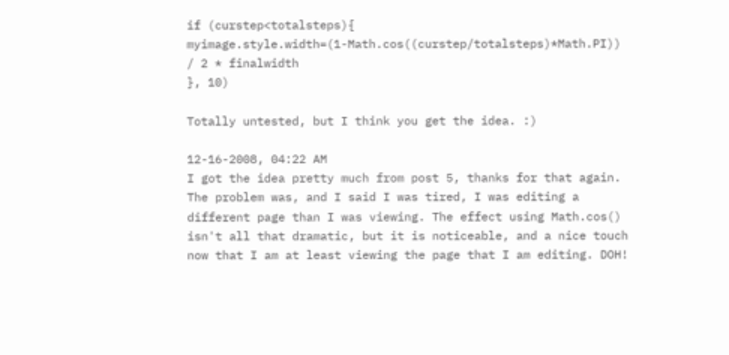if (curstep<totalsteps){
myimage.style.width=(1-Math.cos((curstep/totalsteps)*Math.PI)) / 2 * finalwidth
}, 10)

Totally untested, but I think you get the idea. :)

12-16-2008, 04:22 AM
I got the idea pretty much from post 5, thanks for that again. The problem was, and I said I was tired, I was editing a different page than I was viewing. The effect using Math.cos() isn't all that dramatic, but it is noticeable, and a nice touch now that I am at least viewing the page that I am editing. DOH!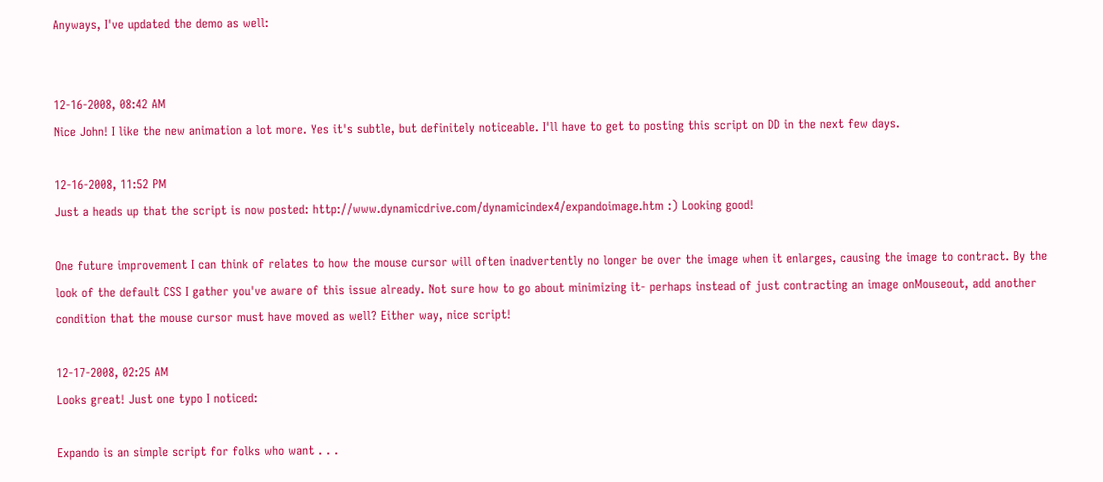Anyways, I've updated the demo as well:


12-16-2008, 08:42 AM
Nice John! I like the new animation a lot more. Yes it's subtle, but definitely noticeable. I'll have to get to posting this script on DD in the next few days.

12-16-2008, 11:52 PM
Just a heads up that the script is now posted: http://www.dynamicdrive.com/dynamicindex4/expandoimage.htm :) Looking good!

One future improvement I can think of relates to how the mouse cursor will often inadvertently no longer be over the image when it enlarges, causing the image to contract. By the look of the default CSS I gather you've aware of this issue already. Not sure how to go about minimizing it- perhaps instead of just contracting an image onMouseout, add another condition that the mouse cursor must have moved as well? Either way, nice script!

12-17-2008, 02:25 AM
Looks great! Just one typo I noticed:

Expando is an simple script for folks who want . . .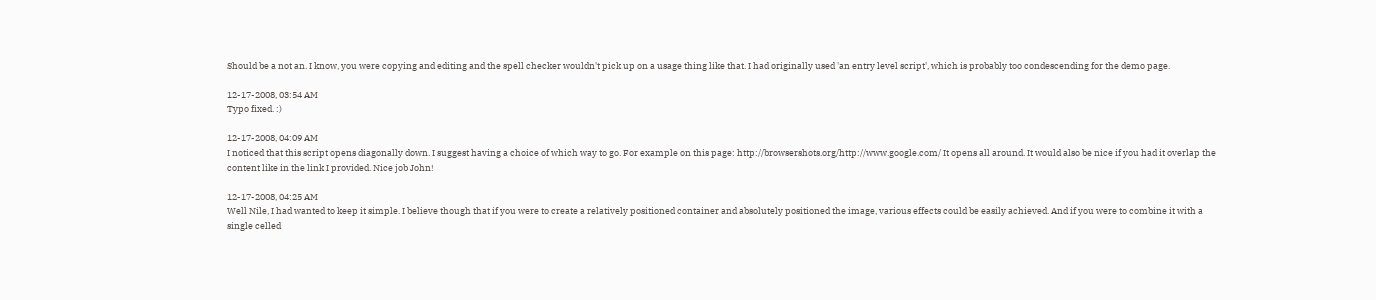Should be a not an. I know, you were copying and editing and the spell checker wouldn't pick up on a usage thing like that. I had originally used 'an entry level script', which is probably too condescending for the demo page.

12-17-2008, 03:54 AM
Typo fixed. :)

12-17-2008, 04:09 AM
I noticed that this script opens diagonally down. I suggest having a choice of which way to go. For example on this page: http://browsershots.org/http://www.google.com/ It opens all around. It would also be nice if you had it overlap the content like in the link I provided. Nice job John!

12-17-2008, 04:25 AM
Well Nile, I had wanted to keep it simple. I believe though that if you were to create a relatively positioned container and absolutely positioned the image, various effects could be easily achieved. And if you were to combine it with a single celled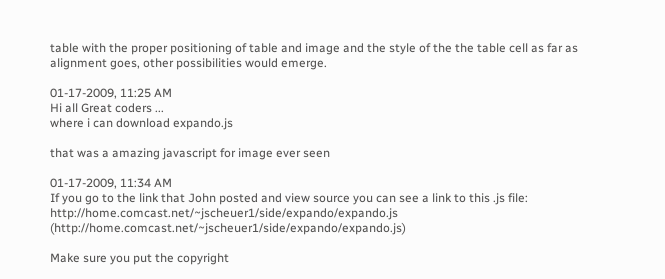table with the proper positioning of table and image and the style of the the table cell as far as alignment goes, other possibilities would emerge.

01-17-2009, 11:25 AM
Hi all Great coders ...
where i can download expando.js

that was a amazing javascript for image ever seen

01-17-2009, 11:34 AM
If you go to the link that John posted and view source you can see a link to this .js file:
http://home.comcast.net/~jscheuer1/side/expando/expando.js (http://home.comcast.net/~jscheuer1/side/expando/expando.js)

Make sure you put the copyright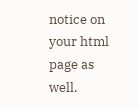notice on your html page as well.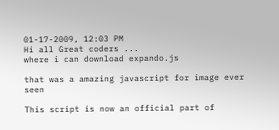01-17-2009, 12:03 PM
Hi all Great coders ...
where i can download expando.js

that was a amazing javascript for image ever seen

This script is now an official part of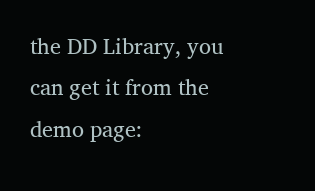the DD Library, you can get it from the demo page: